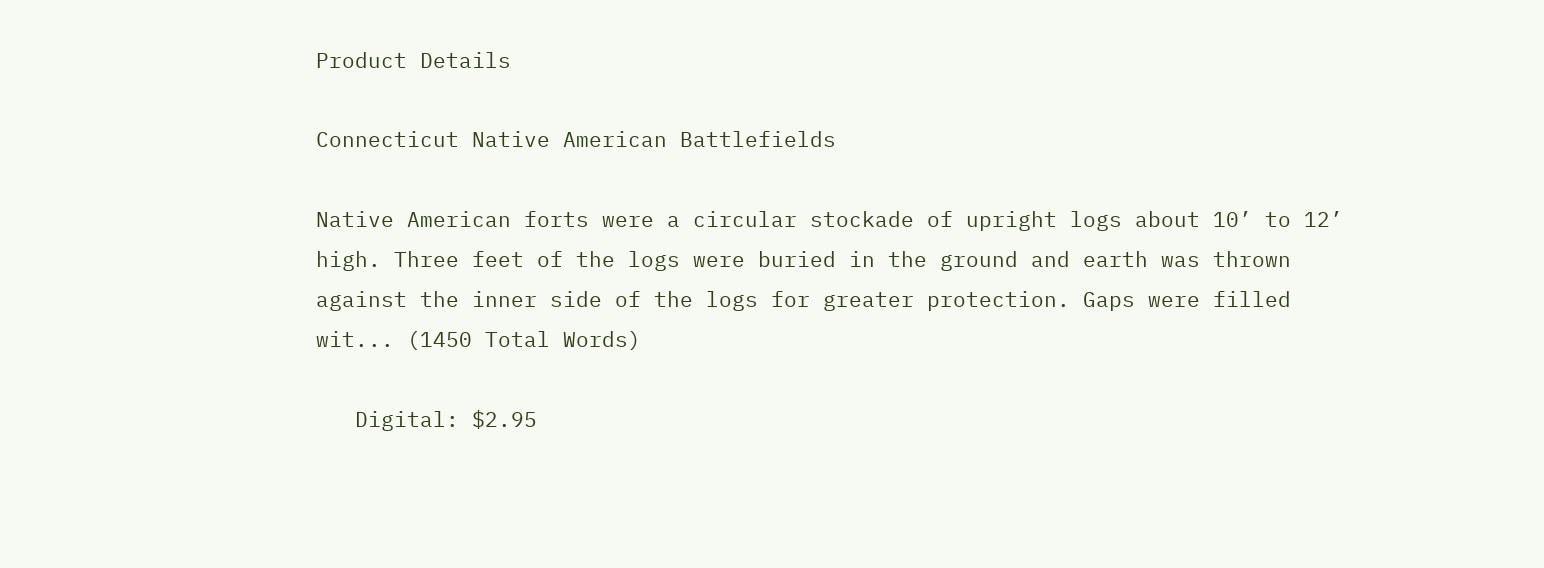Product Details

Connecticut Native American Battlefields

Native American forts were a circular stockade of upright logs about 10’ to 12’ high. Three feet of the logs were buried in the ground and earth was thrown against the inner side of the logs for greater protection. Gaps were filled wit... (1450 Total Words)

   Digital: $2.95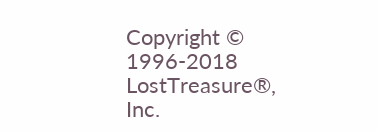Copyright © 1996-2018 LostTreasure®, Inc.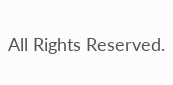All Rights Reserved.